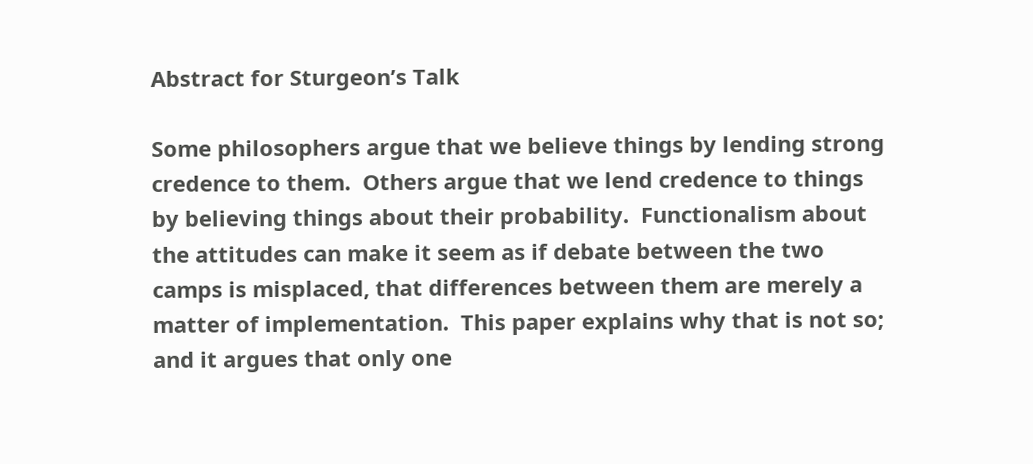Abstract for Sturgeon’s Talk

Some philosophers argue that we believe things by lending strong credence to them.  Others argue that we lend credence to things by believing things about their probability.  Functionalism about the attitudes can make it seem as if debate between the two camps is misplaced, that differences between them are merely a matter of implementation.  This paper explains why that is not so; and it argues that only one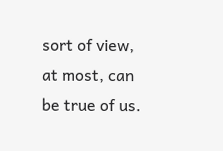sort of view, at most, can be true of us.